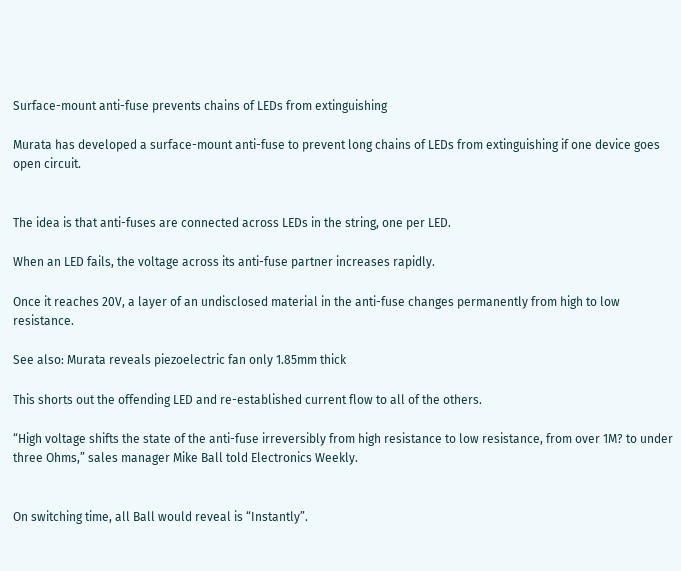Surface-mount anti-fuse prevents chains of LEDs from extinguishing

Murata has developed a surface-mount anti-fuse to prevent long chains of LEDs from extinguishing if one device goes open circuit.


The idea is that anti-fuses are connected across LEDs in the string, one per LED.

When an LED fails, the voltage across its anti-fuse partner increases rapidly.

Once it reaches 20V, a layer of an undisclosed material in the anti-fuse changes permanently from high to low resistance.

See also: Murata reveals piezoelectric fan only 1.85mm thick

This shorts out the offending LED and re-established current flow to all of the others.

“High voltage shifts the state of the anti-fuse irreversibly from high resistance to low resistance, from over 1M? to under three Ohms,” sales manager Mike Ball told Electronics Weekly.


On switching time, all Ball would reveal is “Instantly”.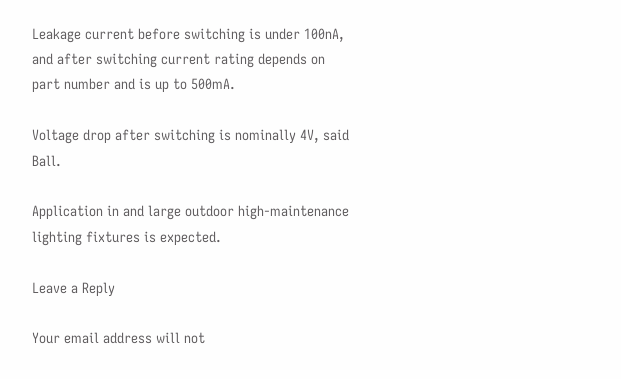Leakage current before switching is under 100nA, and after switching current rating depends on part number and is up to 500mA.

Voltage drop after switching is nominally 4V, said Ball.

Application in and large outdoor high-maintenance lighting fixtures is expected.

Leave a Reply

Your email address will not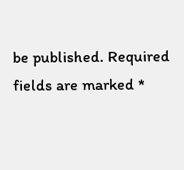be published. Required fields are marked *